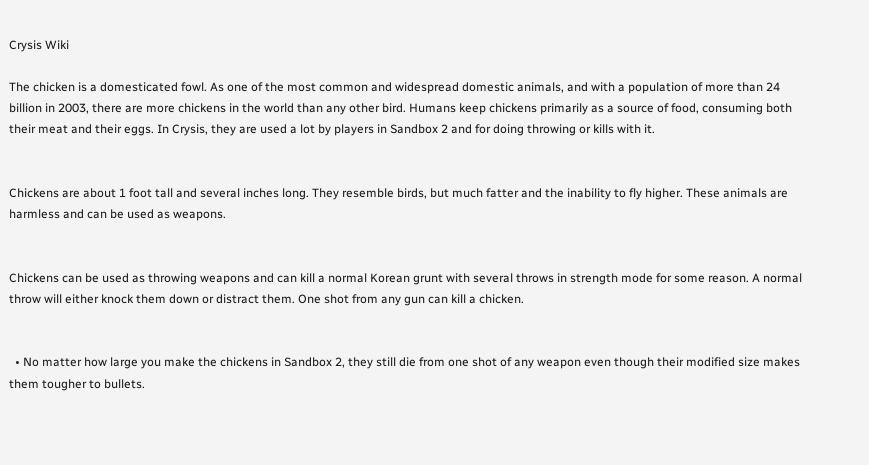Crysis Wiki

The chicken is a domesticated fowl. As one of the most common and widespread domestic animals, and with a population of more than 24 billion in 2003, there are more chickens in the world than any other bird. Humans keep chickens primarily as a source of food, consuming both their meat and their eggs. In Crysis, they are used a lot by players in Sandbox 2 and for doing throwing or kills with it.


Chickens are about 1 foot tall and several inches long. They resemble birds, but much fatter and the inability to fly higher. These animals are harmless and can be used as weapons.


Chickens can be used as throwing weapons and can kill a normal Korean grunt with several throws in strength mode for some reason. A normal throw will either knock them down or distract them. One shot from any gun can kill a chicken.


  • No matter how large you make the chickens in Sandbox 2, they still die from one shot of any weapon even though their modified size makes them tougher to bullets.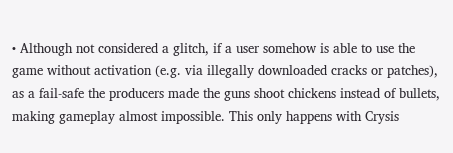• Although not considered a glitch, if a user somehow is able to use the game without activation (e.g. via illegally downloaded cracks or patches), as a fail-safe the producers made the guns shoot chickens instead of bullets, making gameplay almost impossible. This only happens with Crysis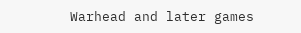Warhead and later games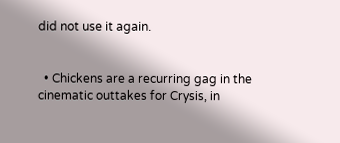did not use it again.


  • Chickens are a recurring gag in the cinematic outtakes for Crysis, in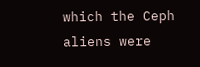which the Ceph aliens were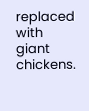replaced with giant chickens.